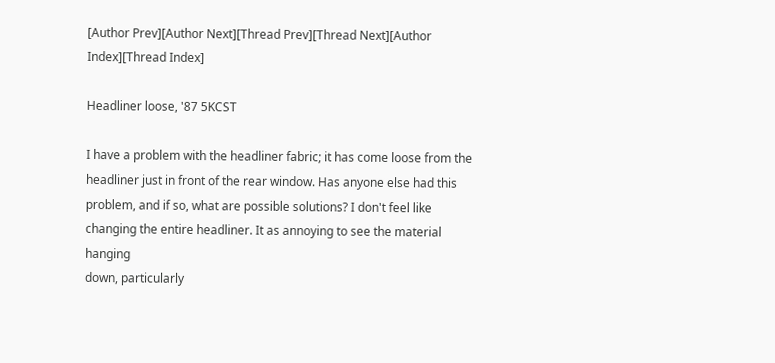[Author Prev][Author Next][Thread Prev][Thread Next][Author Index][Thread Index]

Headliner loose, '87 5KCST

I have a problem with the headliner fabric; it has come loose from the
headliner just in front of the rear window. Has anyone else had this
problem, and if so, what are possible solutions? I don't feel like
changing the entire headliner. It as annoying to see the material hanging
down, particularly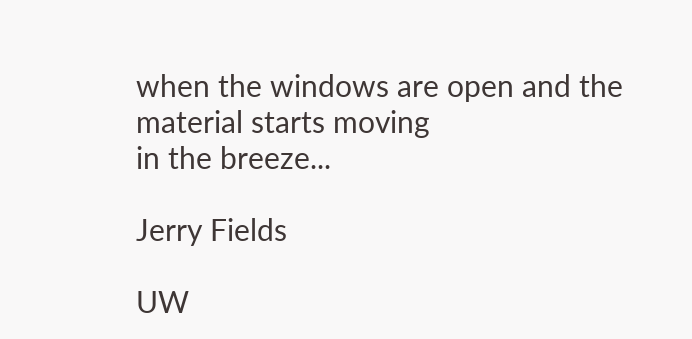when the windows are open and the material starts moving
in the breeze...

Jerry Fields

UW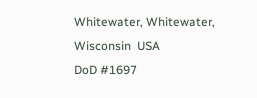Whitewater, Whitewater, Wisconsin  USA
DoD #1697